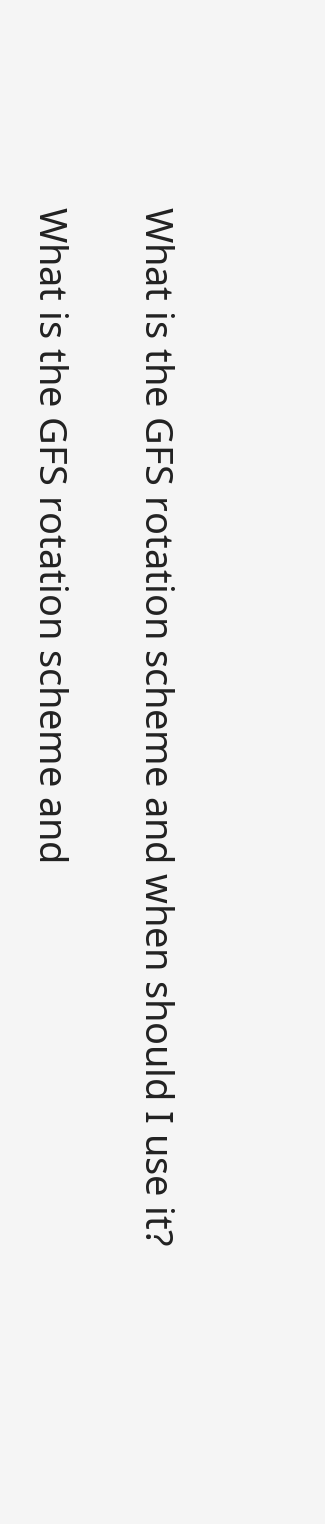What is the GFS rotation scheme and when should I use it?

What is the GFS rotation scheme and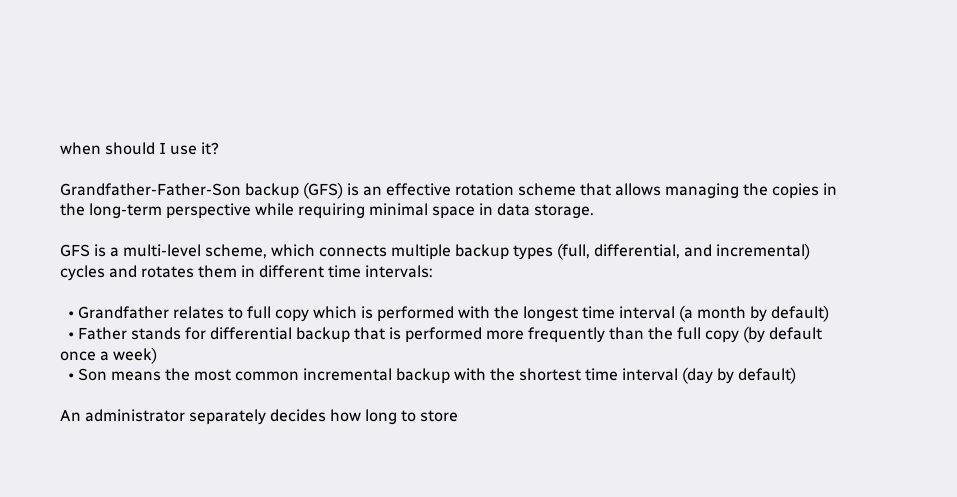when should I use it?

Grandfather-Father-Son backup (GFS) is an effective rotation scheme that allows managing the copies in the long-term perspective while requiring minimal space in data storage.

GFS is a multi-level scheme, which connects multiple backup types (full, differential, and incremental) cycles and rotates them in different time intervals:

  • Grandfather relates to full copy which is performed with the longest time interval (a month by default)
  • Father stands for differential backup that is performed more frequently than the full copy (by default once a week)
  • Son means the most common incremental backup with the shortest time interval (day by default)

An administrator separately decides how long to store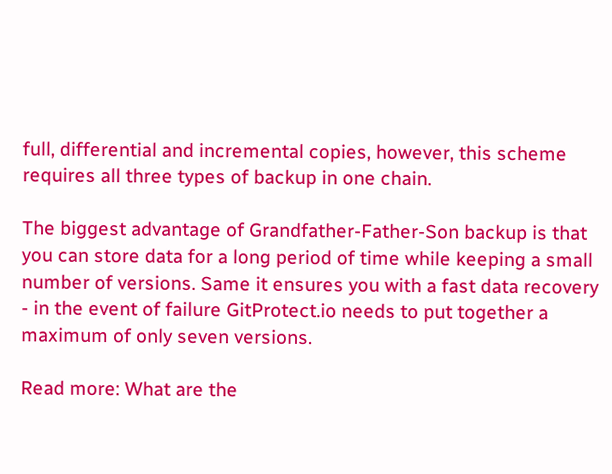full, differential and incremental copies, however, this scheme requires all three types of backup in one chain.

The biggest advantage of Grandfather-Father-Son backup is that you can store data for a long period of time while keeping a small number of versions. Same it ensures you with a fast data recovery - in the event of failure GitProtect.io needs to put together a maximum of only seven versions.

Read more: What are the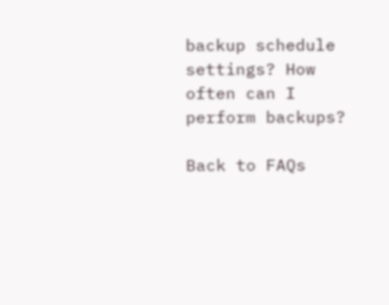backup schedule settings? How often can I perform backups?

Back to FAQs